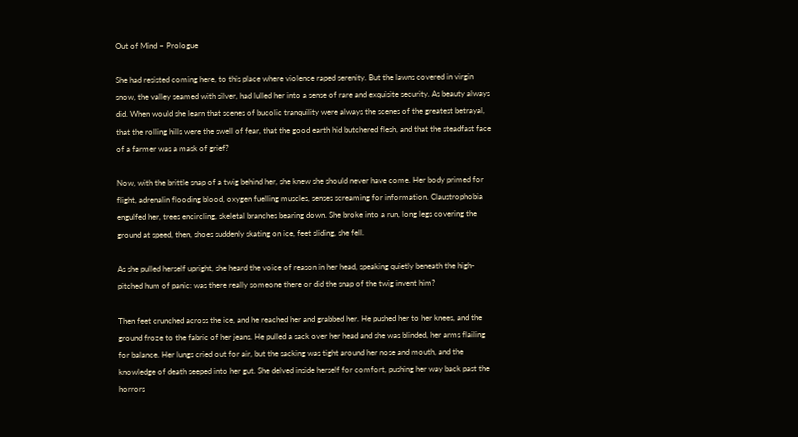Out of Mind – Prologue

She had resisted coming here, to this place where violence raped serenity. But the lawns covered in virgin snow, the valley seamed with silver, had lulled her into a sense of rare and exquisite security. As beauty always did. When would she learn that scenes of bucolic tranquility were always the scenes of the greatest betrayal, that the rolling hills were the swell of fear, that the good earth hid butchered flesh, and that the steadfast face of a farmer was a mask of grief?

Now, with the brittle snap of a twig behind her, she knew she should never have come. Her body primed for flight, adrenalin flooding blood, oxygen fuelling muscles, senses screaming for information. Claustrophobia engulfed her, trees encircling, skeletal branches bearing down. She broke into a run, long legs covering the ground at speed, then, shoes suddenly skating on ice, feet sliding, she fell.

As she pulled herself upright, she heard the voice of reason in her head, speaking quietly beneath the high-pitched hum of panic: was there really someone there or did the snap of the twig invent him?

Then feet crunched across the ice, and he reached her and grabbed her. He pushed her to her knees, and the ground froze to the fabric of her jeans. He pulled a sack over her head and she was blinded, her arms flailing for balance. Her lungs cried out for air, but the sacking was tight around her nose and mouth, and the knowledge of death seeped into her gut. She delved inside herself for comfort, pushing her way back past the horrors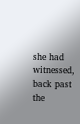she had witnessed, back past the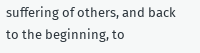suffering of others, and back to the beginning, to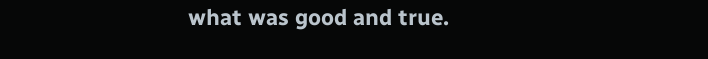what was good and true.